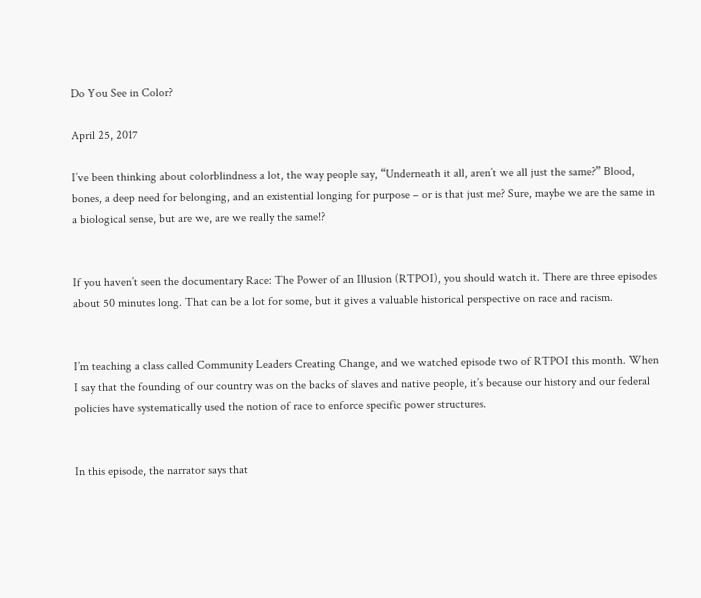Do You See in Color?

April 25, 2017

I’ve been thinking about colorblindness a lot, the way people say, “Underneath it all, aren’t we all just the same?” Blood, bones, a deep need for belonging, and an existential longing for purpose – or is that just me? Sure, maybe we are the same in a biological sense, but are we, are we really the same!?


If you haven’t seen the documentary Race: The Power of an Illusion (RTPOI), you should watch it. There are three episodes about 50 minutes long. That can be a lot for some, but it gives a valuable historical perspective on race and racism.


I’m teaching a class called Community Leaders Creating Change, and we watched episode two of RTPOI this month. When I say that the founding of our country was on the backs of slaves and native people, it’s because our history and our federal policies have systematically used the notion of race to enforce specific power structures.


In this episode, the narrator says that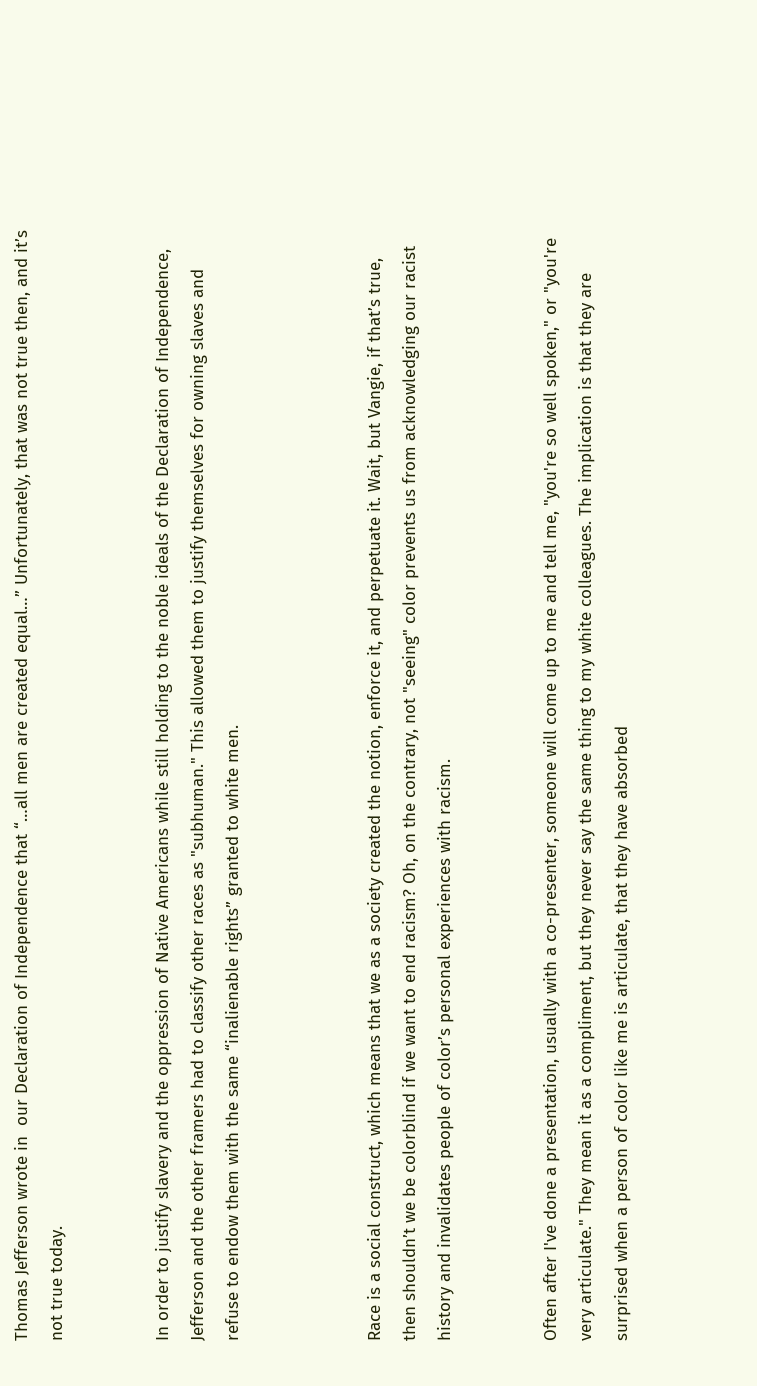Thomas Jefferson wrote in  our Declaration of Independence that “…all men are created equal…” Unfortunately, that was not true then, and it’s not true today.


In order to justify slavery and the oppression of Native Americans while still holding to the noble ideals of the Declaration of Independence, Jefferson and the other framers had to classify other races as "subhuman." This allowed them to justify themselves for owning slaves and refuse to endow them with the same “inalienable rights” granted to white men.



Race is a social construct, which means that we as a society created the notion, enforce it, and perpetuate it. Wait, but Vangie, if that’s true, then shouldn’t we be colorblind if we want to end racism? Oh, on the contrary, not "seeing" color prevents us from acknowledging our racist history and invalidates people of color’s personal experiences with racism.


Often after I've done a presentation, usually with a co-presenter, someone will come up to me and tell me, "you're so well spoken," or "you're very articulate." They mean it as a compliment, but they never say the same thing to my white colleagues. The implication is that they are surprised when a person of color like me is articulate, that they have absorbed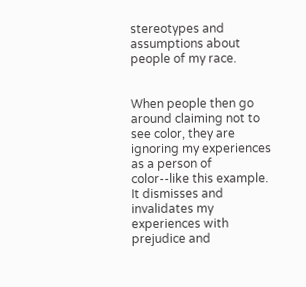stereotypes and assumptions about people of my race.


When people then go around claiming not to see color, they are ignoring my experiences as a person of color--like this example. It dismisses and invalidates my experiences with prejudice and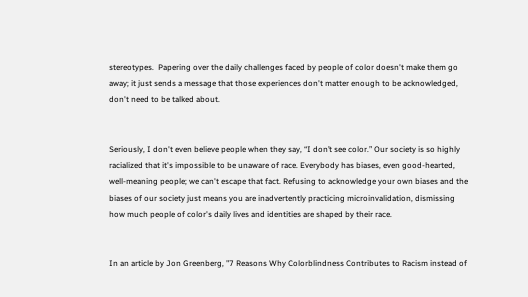stereotypes.  Papering over the daily challenges faced by people of color doesn't make them go away; it just sends a message that those experiences don't matter enough to be acknowledged, don't need to be talked about.


Seriously, I don't even believe people when they say, “I don’t see color.” Our society is so highly racialized that it's impossible to be unaware of race. Everybody has biases, even good-hearted, well-meaning people; we can't escape that fact. Refusing to acknowledge your own biases and the biases of our society just means you are inadvertently practicing microinvalidation, dismissing how much people of color's daily lives and identities are shaped by their race.


In an article by Jon Greenberg, "7 Reasons Why Colorblindness Contributes to Racism instead of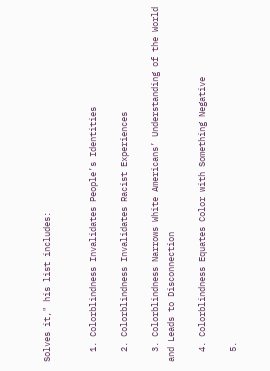Solves it," his list includes:


  1. Colorblindness Invalidates People’s Identities

  2. Colorblindness Invalidates Racist Experiences

  3. Colorblindness Narrows White Americans’ Understanding of the World and Leads to Disconnection

  4. Colorblindness Equates Color with Something Negative

  5.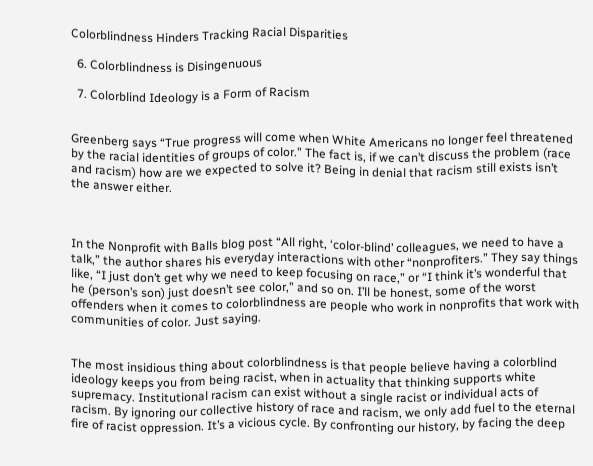Colorblindness Hinders Tracking Racial Disparities

  6. Colorblindness is Disingenuous

  7. Colorblind Ideology is a Form of Racism


Greenberg says “True progress will come when White Americans no longer feel threatened by the racial identities of groups of color.” The fact is, if we can’t discuss the problem (race and racism) how are we expected to solve it? Being in denial that racism still exists isn’t the answer either.



In the Nonprofit with Balls blog post “All right, ‘color-blind’ colleagues, we need to have a talk,” the author shares his everyday interactions with other “nonprofiters.” They say things like, “I just don’t get why we need to keep focusing on race,” or “I think it’s wonderful that he (person’s son) just doesn’t see color,” and so on. I’ll be honest, some of the worst offenders when it comes to colorblindness are people who work in nonprofits that work with communities of color. Just saying.


The most insidious thing about colorblindness is that people believe having a colorblind ideology keeps you from being racist, when in actuality that thinking supports white supremacy. Institutional racism can exist without a single racist or individual acts of racism. By ignoring our collective history of race and racism, we only add fuel to the eternal fire of racist oppression. It’s a vicious cycle. By confronting our history, by facing the deep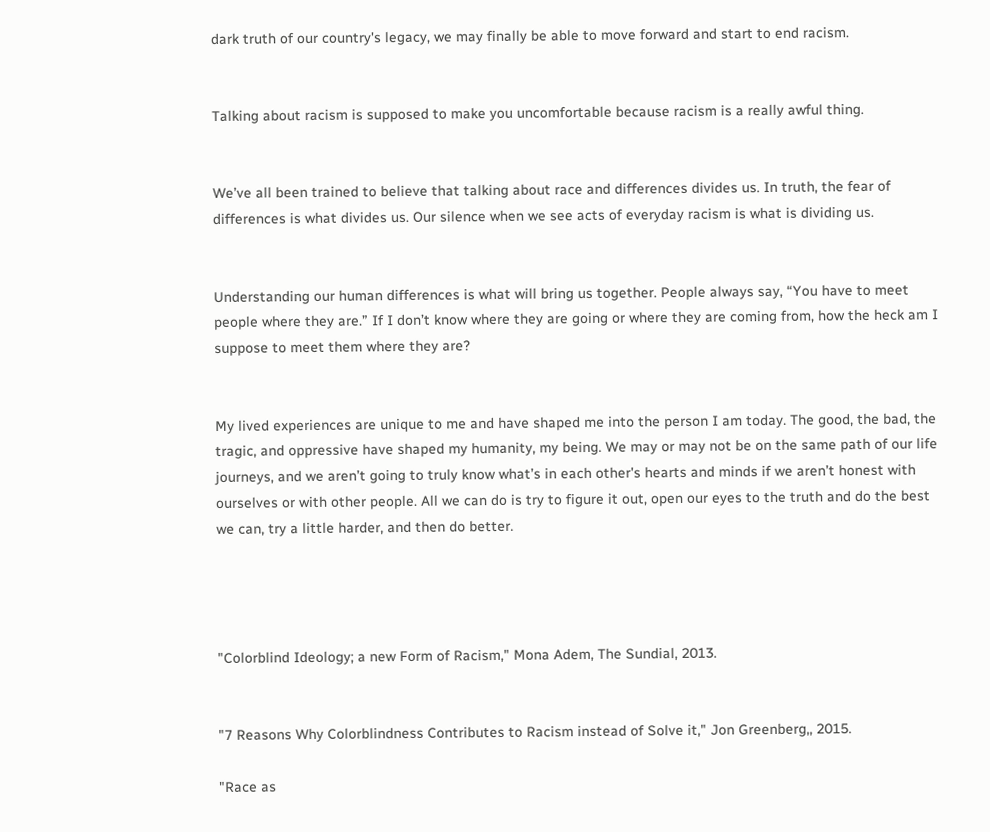dark truth of our country's legacy, we may finally be able to move forward and start to end racism.


Talking about racism is supposed to make you uncomfortable because racism is a really awful thing.


We’ve all been trained to believe that talking about race and differences divides us. In truth, the fear of differences is what divides us. Our silence when we see acts of everyday racism is what is dividing us.


Understanding our human differences is what will bring us together. People always say, “You have to meet people where they are.” If I don’t know where they are going or where they are coming from, how the heck am I suppose to meet them where they are?


My lived experiences are unique to me and have shaped me into the person I am today. The good, the bad, the tragic, and oppressive have shaped my humanity, my being. We may or may not be on the same path of our life journeys, and we aren’t going to truly know what’s in each other's hearts and minds if we aren’t honest with ourselves or with other people. All we can do is try to figure it out, open our eyes to the truth and do the best we can, try a little harder, and then do better.




"Colorblind Ideology; a new Form of Racism," Mona Adem, The Sundial, 2013.


"7 Reasons Why Colorblindness Contributes to Racism instead of Solve it," Jon Greenberg,, 2015.

"Race as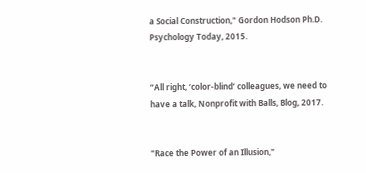a Social Construction," Gordon Hodson Ph.D. Psychology Today, 2015.


“All right, ‘color-blind’ colleagues, we need to have a talk, Nonprofit with Balls, Blog, 2017.


"Race the Power of an Illusion,"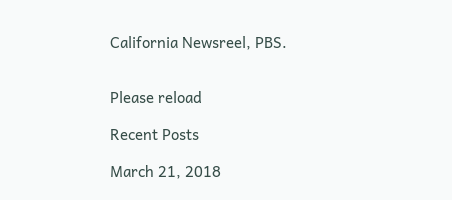California Newsreel, PBS.


Please reload

Recent Posts

March 21, 2018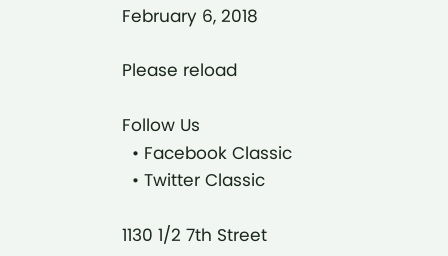February 6, 2018

Please reload

Follow Us
  • Facebook Classic
  • Twitter Classic

1130 1/2 7th Street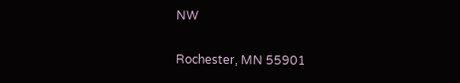NW

Rochester, MN 55901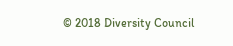© 2018 Diversity Council